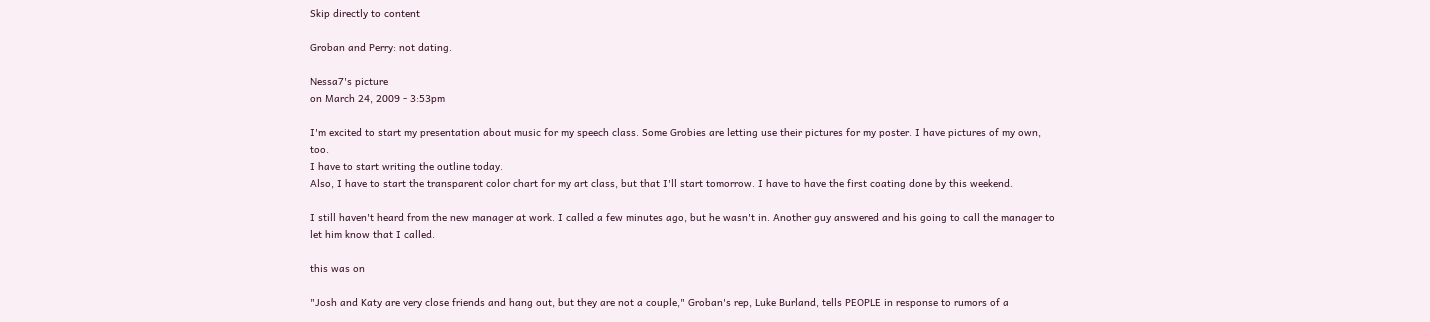Skip directly to content

Groban and Perry: not dating.

Nessa7's picture
on March 24, 2009 - 3:53pm

I'm excited to start my presentation about music for my speech class. Some Grobies are letting use their pictures for my poster. I have pictures of my own, too.
I have to start writing the outline today.
Also, I have to start the transparent color chart for my art class, but that I'll start tomorrow. I have to have the first coating done by this weekend.

I still haven't heard from the new manager at work. I called a few minutes ago, but he wasn't in. Another guy answered and his going to call the manager to let him know that I called.

this was on

"Josh and Katy are very close friends and hang out, but they are not a couple," Groban's rep, Luke Burland, tells PEOPLE in response to rumors of a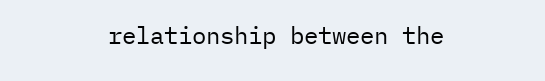relationship between the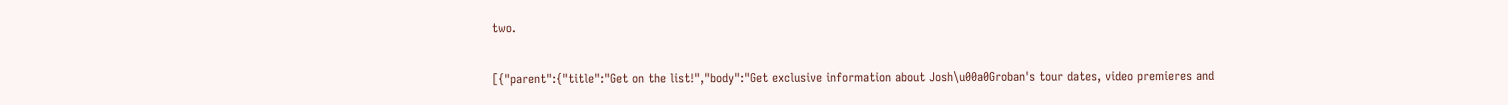two.

[{"parent":{"title":"Get on the list!","body":"Get exclusive information about Josh\u00a0Groban's tour dates, video premieres and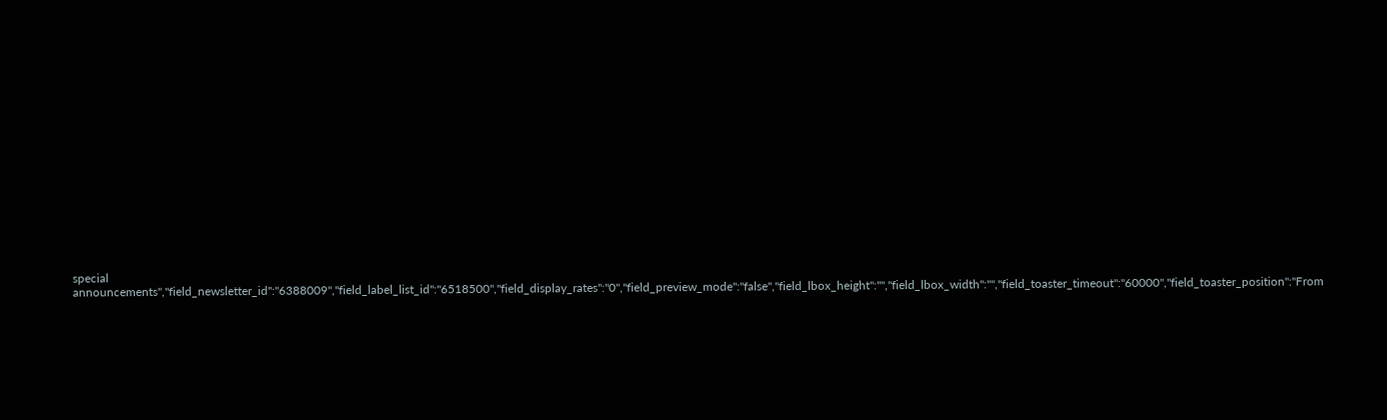special announcements","field_newsletter_id":"6388009","field_label_list_id":"6518500","field_display_rates":"0","field_preview_mode":"false","field_lbox_height":"","field_lbox_width":"","field_toaster_timeout":"60000","field_toaster_position":"From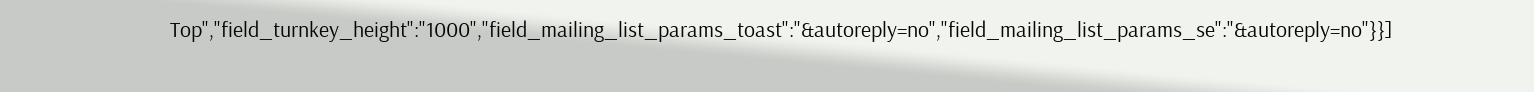Top","field_turnkey_height":"1000","field_mailing_list_params_toast":"&autoreply=no","field_mailing_list_params_se":"&autoreply=no"}}]